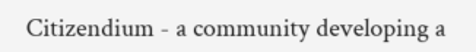Citizendium - a community developing a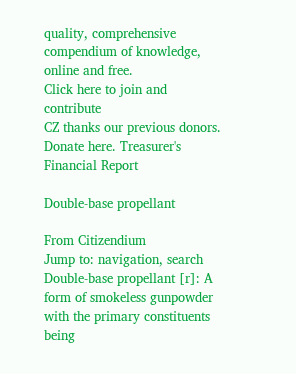quality, comprehensive compendium of knowledge, online and free.
Click here to join and contribute
CZ thanks our previous donors. Donate here. Treasurer's Financial Report

Double-base propellant

From Citizendium
Jump to: navigation, search
Double-base propellant [r]: A form of smokeless gunpowder with the primary constituents being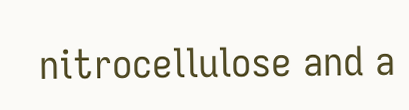nitrocellulose and a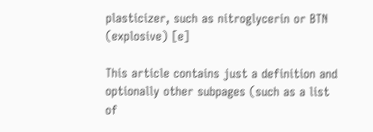plasticizer, such as nitroglycerin or BTN (explosive) [e]

This article contains just a definition and optionally other subpages (such as a list of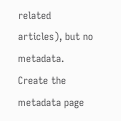related articles), but no metadata. Create the metadata page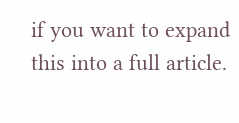if you want to expand this into a full article.